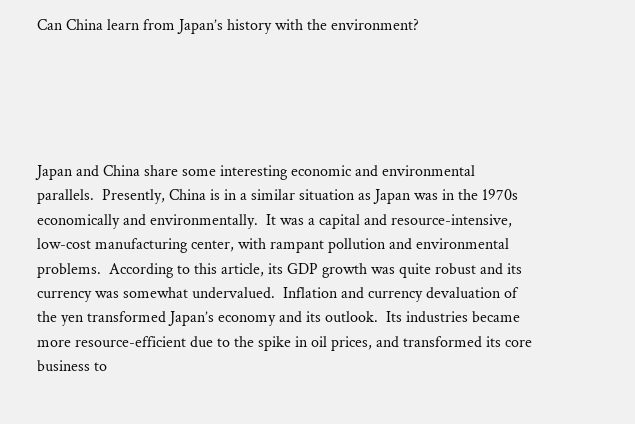Can China learn from Japan’s history with the environment?





Japan and China share some interesting economic and environmental parallels.  Presently, China is in a similar situation as Japan was in the 1970s economically and environmentally.  It was a capital and resource-intensive, low-cost manufacturing center, with rampant pollution and environmental problems.  According to this article, its GDP growth was quite robust and its currency was somewhat undervalued.  Inflation and currency devaluation of the yen transformed Japan’s economy and its outlook.  Its industries became more resource-efficient due to the spike in oil prices, and transformed its core business to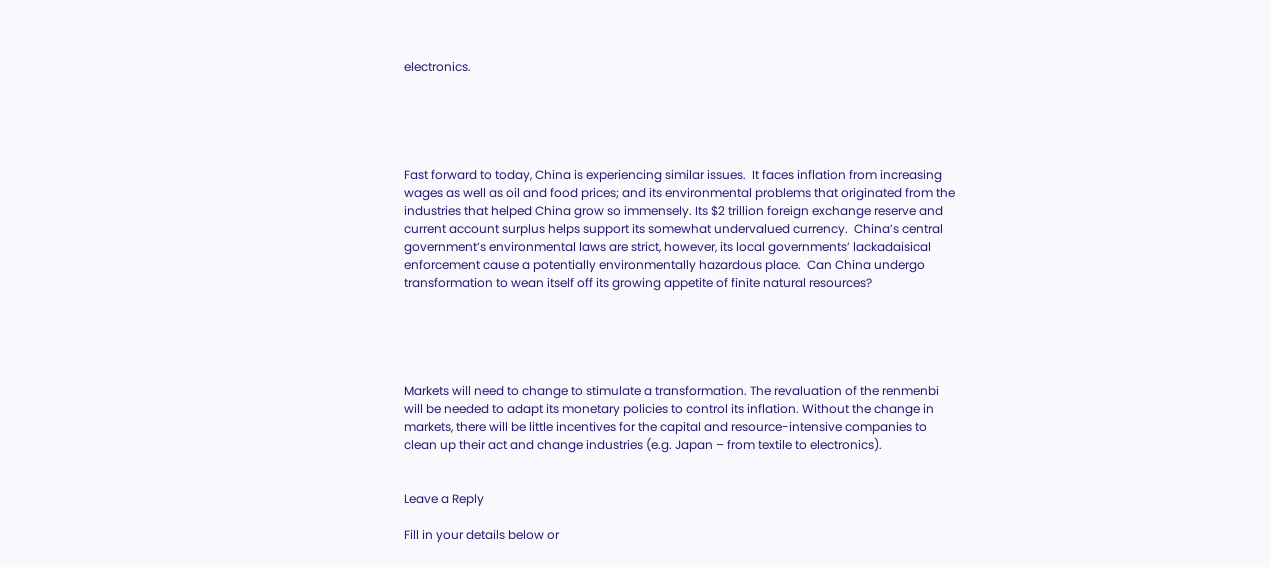electronics.





Fast forward to today, China is experiencing similar issues.  It faces inflation from increasing wages as well as oil and food prices; and its environmental problems that originated from the industries that helped China grow so immensely. Its $2 trillion foreign exchange reserve and current account surplus helps support its somewhat undervalued currency.  China’s central government’s environmental laws are strict, however, its local governments’ lackadaisical enforcement cause a potentially environmentally hazardous place.  Can China undergo transformation to wean itself off its growing appetite of finite natural resources?





Markets will need to change to stimulate a transformation. The revaluation of the renmenbi will be needed to adapt its monetary policies to control its inflation. Without the change in markets, there will be little incentives for the capital and resource-intensive companies to clean up their act and change industries (e.g. Japan – from textile to electronics).


Leave a Reply

Fill in your details below or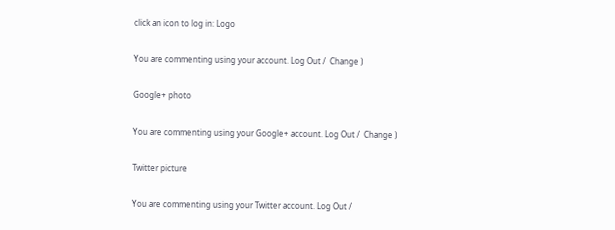click an icon to log in: Logo

You are commenting using your account. Log Out /  Change )

Google+ photo

You are commenting using your Google+ account. Log Out /  Change )

Twitter picture

You are commenting using your Twitter account. Log Out /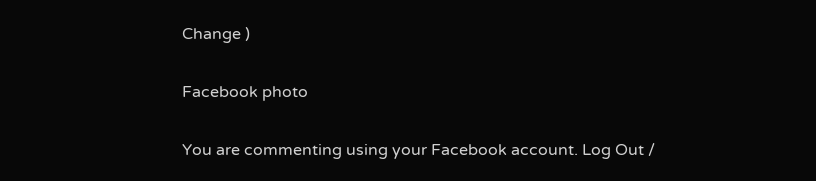Change )

Facebook photo

You are commenting using your Facebook account. Log Out /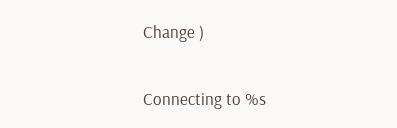Change )


Connecting to %s